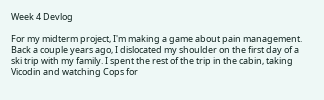Week 4 Devlog

For my midterm project, I'm making a game about pain management. Back a couple years ago, I dislocated my shoulder on the first day of a ski trip with my family. I spent the rest of the trip in the cabin, taking Vicodin and watching Cops for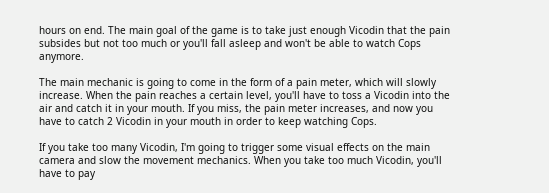hours on end. The main goal of the game is to take just enough Vicodin that the pain subsides but not too much or you'll fall asleep and won't be able to watch Cops anymore.

The main mechanic is going to come in the form of a pain meter, which will slowly increase. When the pain reaches a certain level, you'll have to toss a Vicodin into the air and catch it in your mouth. If you miss, the pain meter increases, and now you have to catch 2 Vicodin in your mouth in order to keep watching Cops.

If you take too many Vicodin, I'm going to trigger some visual effects on the main camera and slow the movement mechanics. When you take too much Vicodin, you'll have to pay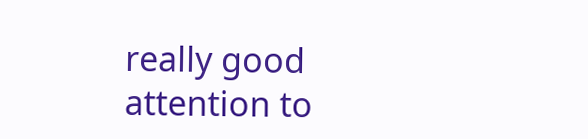really good attention to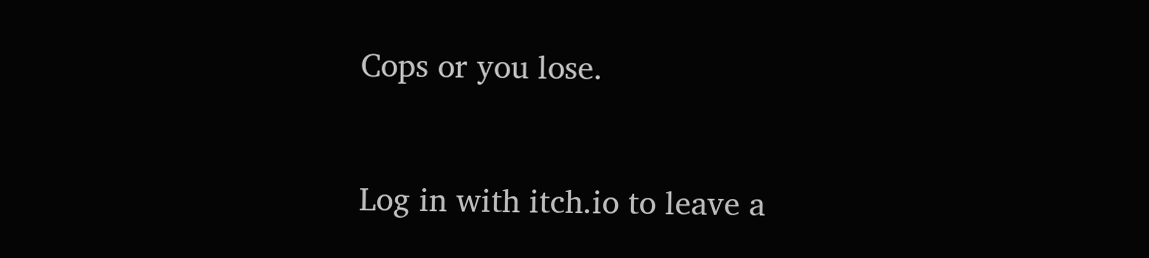Cops or you lose.


Log in with itch.io to leave a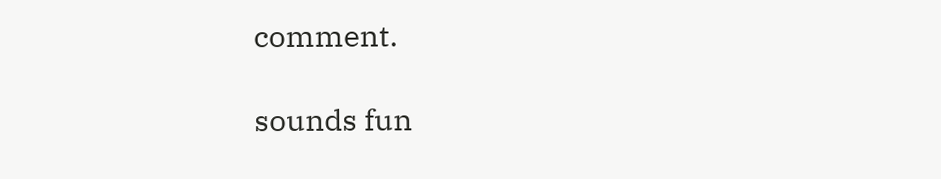comment.

sounds fun